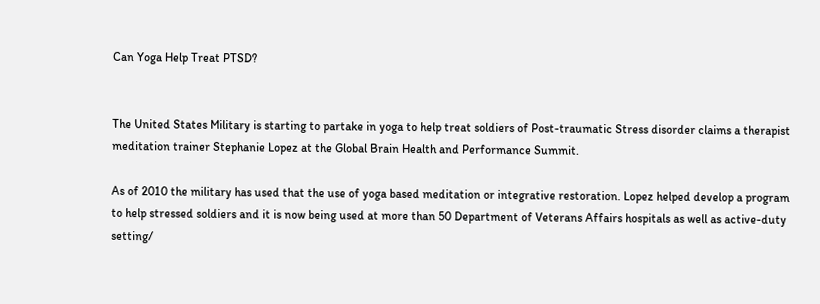Can Yoga Help Treat PTSD?


The United States Military is starting to partake in yoga to help treat soldiers of Post-traumatic Stress disorder claims a therapist meditation trainer Stephanie Lopez at the Global Brain Health and Performance Summit.

As of 2010 the military has used that the use of yoga based meditation or integrative restoration. Lopez helped develop a program to help stressed soldiers and it is now being used at more than 50 Department of Veterans Affairs hospitals as well as active-duty setting/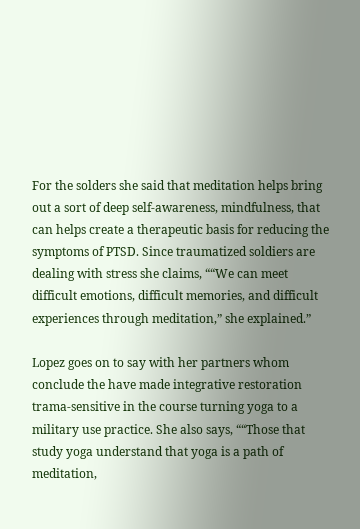For the solders she said that meditation helps bring out a sort of deep self-awareness, mindfulness, that can helps create a therapeutic basis for reducing the symptoms of PTSD. Since traumatized soldiers are dealing with stress she claims, ““We can meet difficult emotions, difficult memories, and difficult experiences through meditation,” she explained.”

Lopez goes on to say with her partners whom conclude the have made integrative restoration trama-sensitive in the course turning yoga to a military use practice. She also says, ““Those that study yoga understand that yoga is a path of meditation,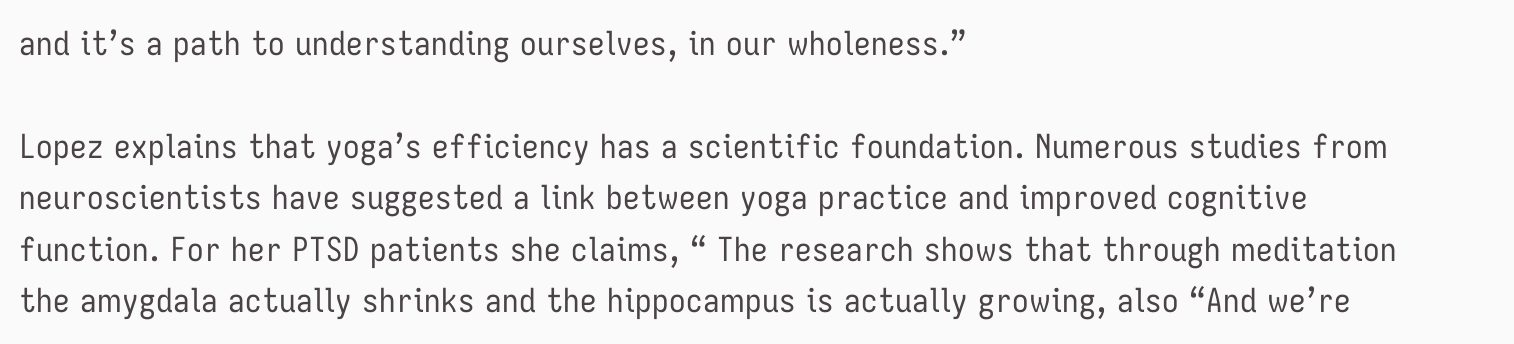and it’s a path to understanding ourselves, in our wholeness.”

Lopez explains that yoga’s efficiency has a scientific foundation. Numerous studies from neuroscientists have suggested a link between yoga practice and improved cognitive function. For her PTSD patients she claims, “ The research shows that through meditation the amygdala actually shrinks and the hippocampus is actually growing, also “And we’re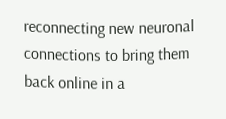reconnecting new neuronal connections to bring them back online in a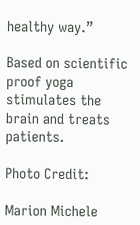healthy way.”

Based on scientific proof yoga stimulates the brain and treats patients.

Photo Credit:

Marion Michele